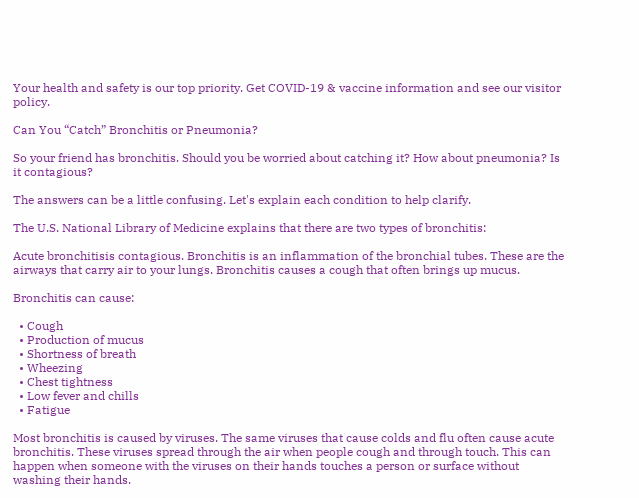Your health and safety is our top priority. Get COVID-19 & vaccine information and see our visitor policy.

Can You “Catch” Bronchitis or Pneumonia?

So your friend has bronchitis. Should you be worried about catching it? How about pneumonia? Is it contagious?

The answers can be a little confusing. Let's explain each condition to help clarify.

The U.S. National Library of Medicine explains that there are two types of bronchitis:

Acute bronchitisis contagious. Bronchitis is an inflammation of the bronchial tubes. These are the airways that carry air to your lungs. Bronchitis causes a cough that often brings up mucus.

Bronchitis can cause:

  • Cough
  • Production of mucus
  • Shortness of breath
  • Wheezing
  • Chest tightness
  • Low fever and chills
  • Fatigue

Most bronchitis is caused by viruses. The same viruses that cause colds and flu often cause acute bronchitis. These viruses spread through the air when people cough and through touch. This can happen when someone with the viruses on their hands touches a person or surface without washing their hands.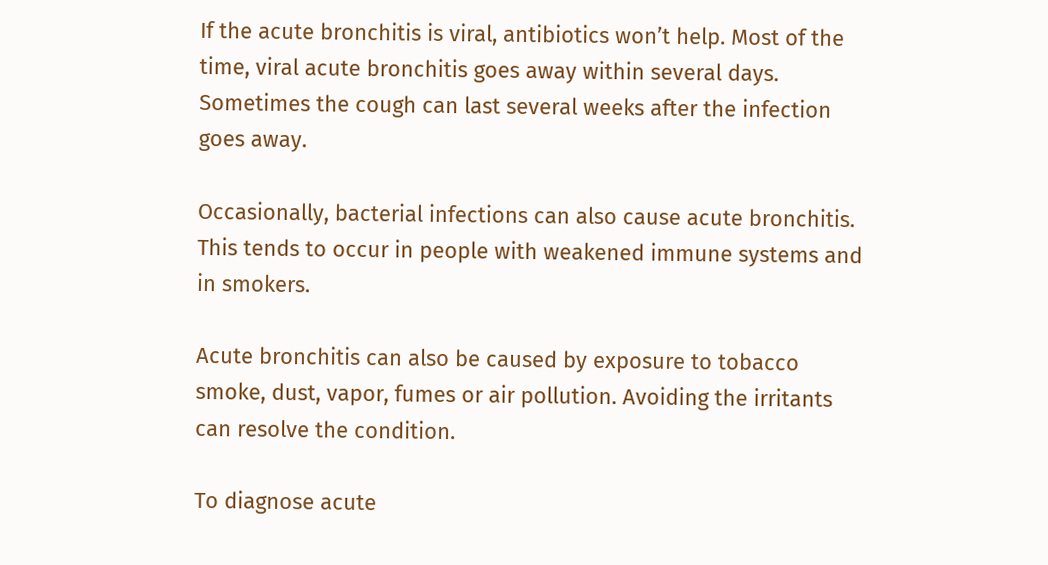If the acute bronchitis is viral, antibiotics won’t help. Most of the time, viral acute bronchitis goes away within several days. Sometimes the cough can last several weeks after the infection goes away.

Occasionally, bacterial infections can also cause acute bronchitis. This tends to occur in people with weakened immune systems and in smokers.

Acute bronchitis can also be caused by exposure to tobacco smoke, dust, vapor, fumes or air pollution. Avoiding the irritants can resolve the condition.

To diagnose acute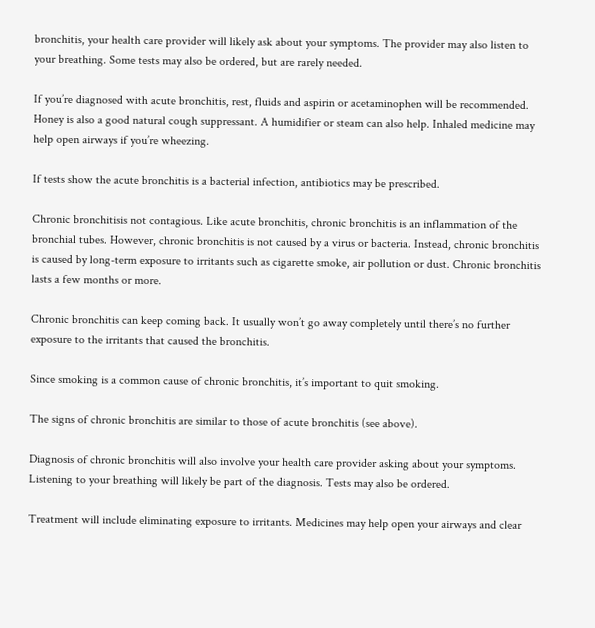bronchitis, your health care provider will likely ask about your symptoms. The provider may also listen to your breathing. Some tests may also be ordered, but are rarely needed.

If you’re diagnosed with acute bronchitis, rest, fluids and aspirin or acetaminophen will be recommended. Honey is also a good natural cough suppressant. A humidifier or steam can also help. Inhaled medicine may help open airways if you’re wheezing.

If tests show the acute bronchitis is a bacterial infection, antibiotics may be prescribed.

Chronic bronchitisis not contagious. Like acute bronchitis, chronic bronchitis is an inflammation of the bronchial tubes. However, chronic bronchitis is not caused by a virus or bacteria. Instead, chronic bronchitis is caused by long-term exposure to irritants such as cigarette smoke, air pollution or dust. Chronic bronchitis lasts a few months or more.

Chronic bronchitis can keep coming back. It usually won’t go away completely until there’s no further exposure to the irritants that caused the bronchitis.

Since smoking is a common cause of chronic bronchitis, it’s important to quit smoking.

The signs of chronic bronchitis are similar to those of acute bronchitis (see above).

Diagnosis of chronic bronchitis will also involve your health care provider asking about your symptoms. Listening to your breathing will likely be part of the diagnosis. Tests may also be ordered.

Treatment will include eliminating exposure to irritants. Medicines may help open your airways and clear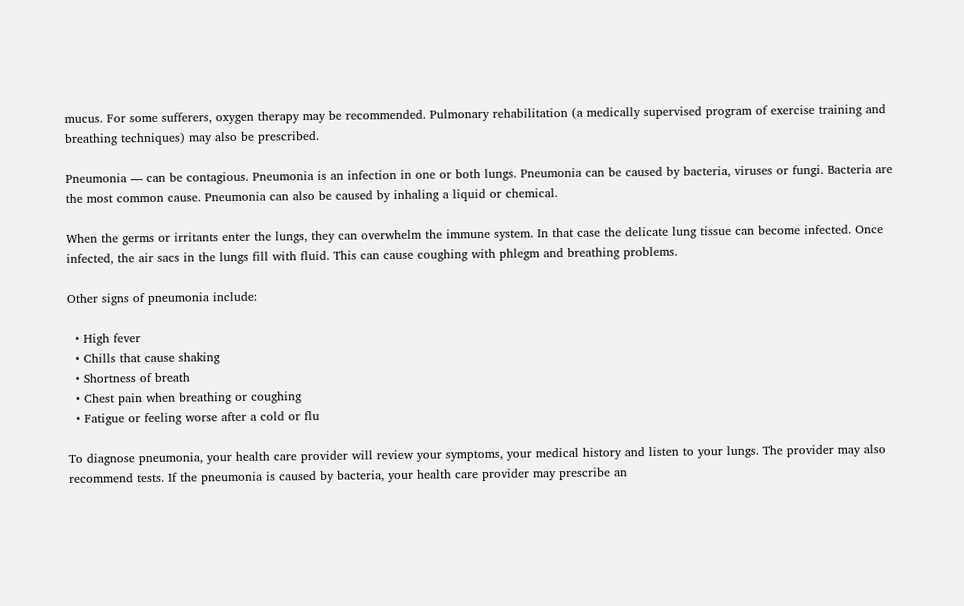mucus. For some sufferers, oxygen therapy may be recommended. Pulmonary rehabilitation (a medically supervised program of exercise training and breathing techniques) may also be prescribed.

Pneumonia — can be contagious. Pneumonia is an infection in one or both lungs. Pneumonia can be caused by bacteria, viruses or fungi. Bacteria are the most common cause. Pneumonia can also be caused by inhaling a liquid or chemical.

When the germs or irritants enter the lungs, they can overwhelm the immune system. In that case the delicate lung tissue can become infected. Once infected, the air sacs in the lungs fill with fluid. This can cause coughing with phlegm and breathing problems.

Other signs of pneumonia include:

  • High fever
  • Chills that cause shaking
  • Shortness of breath
  • Chest pain when breathing or coughing
  • Fatigue or feeling worse after a cold or flu

To diagnose pneumonia, your health care provider will review your symptoms, your medical history and listen to your lungs. The provider may also recommend tests. If the pneumonia is caused by bacteria, your health care provider may prescribe an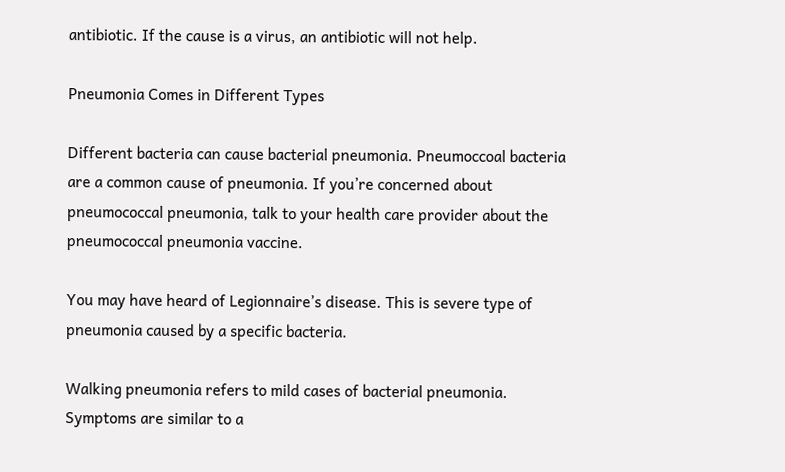antibiotic. If the cause is a virus, an antibiotic will not help.

Pneumonia Comes in Different Types

Different bacteria can cause bacterial pneumonia. Pneumoccoal bacteria are a common cause of pneumonia. If you’re concerned about pneumococcal pneumonia, talk to your health care provider about the pneumococcal pneumonia vaccine.

You may have heard of Legionnaire’s disease. This is severe type of pneumonia caused by a specific bacteria.

Walking pneumonia refers to mild cases of bacterial pneumonia. Symptoms are similar to a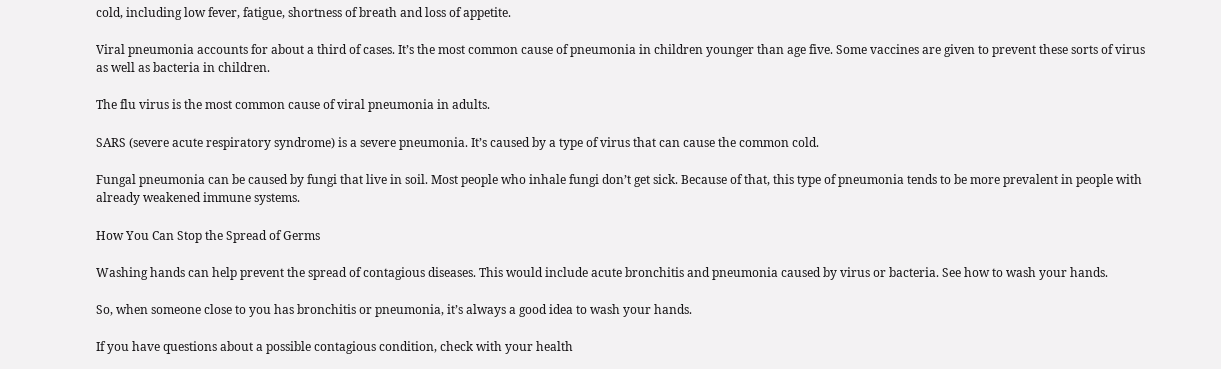cold, including low fever, fatigue, shortness of breath and loss of appetite.

Viral pneumonia accounts for about a third of cases. It’s the most common cause of pneumonia in children younger than age five. Some vaccines are given to prevent these sorts of virus as well as bacteria in children.

The flu virus is the most common cause of viral pneumonia in adults.

SARS (severe acute respiratory syndrome) is a severe pneumonia. It’s caused by a type of virus that can cause the common cold.

Fungal pneumonia can be caused by fungi that live in soil. Most people who inhale fungi don’t get sick. Because of that, this type of pneumonia tends to be more prevalent in people with already weakened immune systems.

How You Can Stop the Spread of Germs

Washing hands can help prevent the spread of contagious diseases. This would include acute bronchitis and pneumonia caused by virus or bacteria. See how to wash your hands.

So, when someone close to you has bronchitis or pneumonia, it’s always a good idea to wash your hands.

If you have questions about a possible contagious condition, check with your health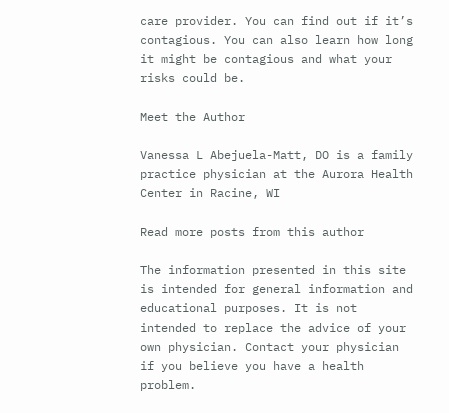care provider. You can find out if it’s contagious. You can also learn how long it might be contagious and what your risks could be.

Meet the Author

Vanessa L Abejuela-Matt, DO is a family practice physician at the Aurora Health Center in Racine, WI

Read more posts from this author

The information presented in this site is intended for general information and educational purposes. It is not intended to replace the advice of your own physician. Contact your physician if you believe you have a health problem.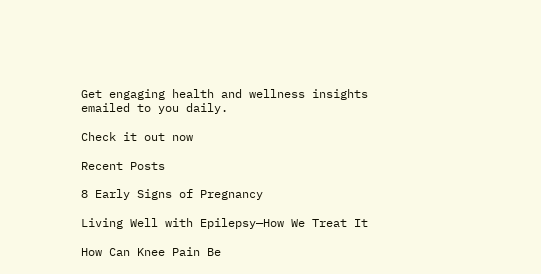Get engaging health and wellness insights emailed to you daily.

Check it out now

Recent Posts

8 Early Signs of Pregnancy

Living Well with Epilepsy—How We Treat It

How Can Knee Pain Be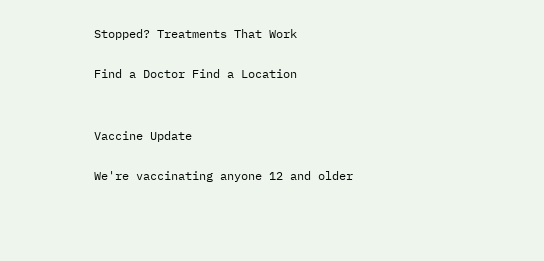Stopped? Treatments That Work

Find a Doctor Find a Location


Vaccine Update

We're vaccinating anyone 12 and older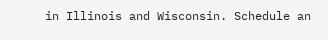in Illinois and Wisconsin. Schedule an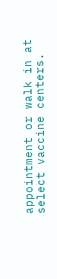appointment or walk in at select vaccine centers.